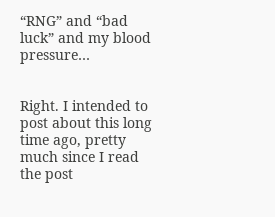“RNG” and “bad luck” and my blood pressure…


Right. I intended to post about this long time ago, pretty much since I read the post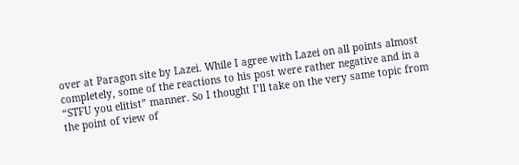over at Paragon site by Lazei. While I agree with Lazei on all points almost completely, some of the reactions to his post were rather negative and in a “STFU you elitist” manner. So I thought I’ll take on the very same topic from the point of view of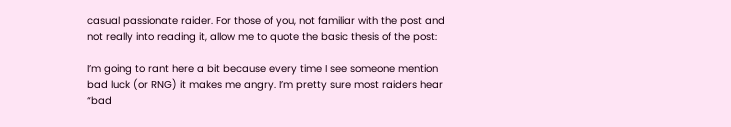casual passionate raider. For those of you, not familiar with the post and not really into reading it, allow me to quote the basic thesis of the post:

I’m going to rant here a bit because every time I see someone mention bad luck (or RNG) it makes me angry. I’m pretty sure most raiders hear “bad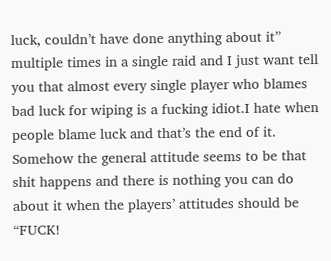luck, couldn’t have done anything about it” multiple times in a single raid and I just want tell you that almost every single player who blames bad luck for wiping is a fucking idiot.I hate when people blame luck and that’s the end of it. Somehow the general attitude seems to be that shit happens and there is nothing you can do about it when the players’ attitudes should be “FUCK!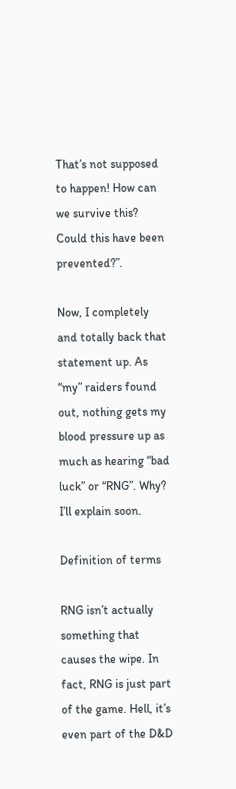That’s not supposed to happen! How can we survive this? Could this have been prevented?”.

Now, I completely and totally back that statement up. As “my” raiders found out, nothing gets my blood pressure up as much as hearing “bad luck” or “RNG”. Why? I’ll explain soon.

Definition of terms

RNG isn’t actually something that causes the wipe. In fact, RNG is just part of the game. Hell, it’s even part of the D&D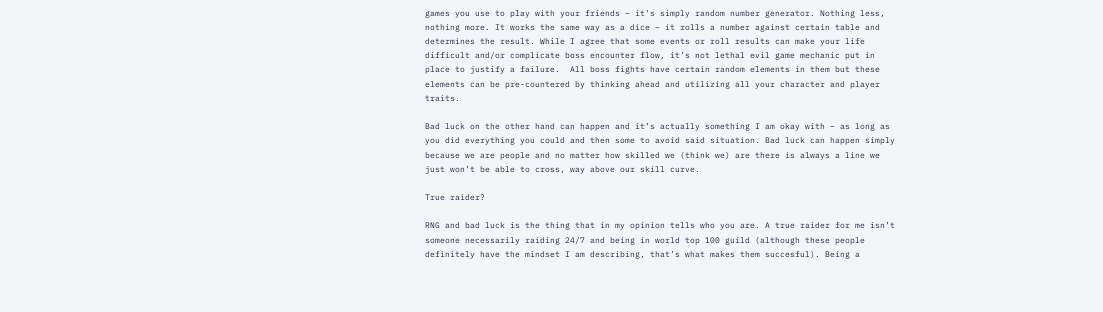games you use to play with your friends – it’s simply random number generator. Nothing less, nothing more. It works the same way as a dice – it rolls a number against certain table and determines the result. While I agree that some events or roll results can make your life difficult and/or complicate boss encounter flow, it’s not lethal evil game mechanic put in place to justify a failure.  All boss fights have certain random elements in them but these elements can be pre-countered by thinking ahead and utilizing all your character and player traits.

Bad luck on the other hand can happen and it’s actually something I am okay with – as long as you did everything you could and then some to avoid said situation. Bad luck can happen simply because we are people and no matter how skilled we (think we) are there is always a line we just won’t be able to cross, way above our skill curve.

True raider?

RNG and bad luck is the thing that in my opinion tells who you are. A true raider for me isn’t someone necessarily raiding 24/7 and being in world top 100 guild (although these people definitely have the mindset I am describing, that’s what makes them succesful). Being a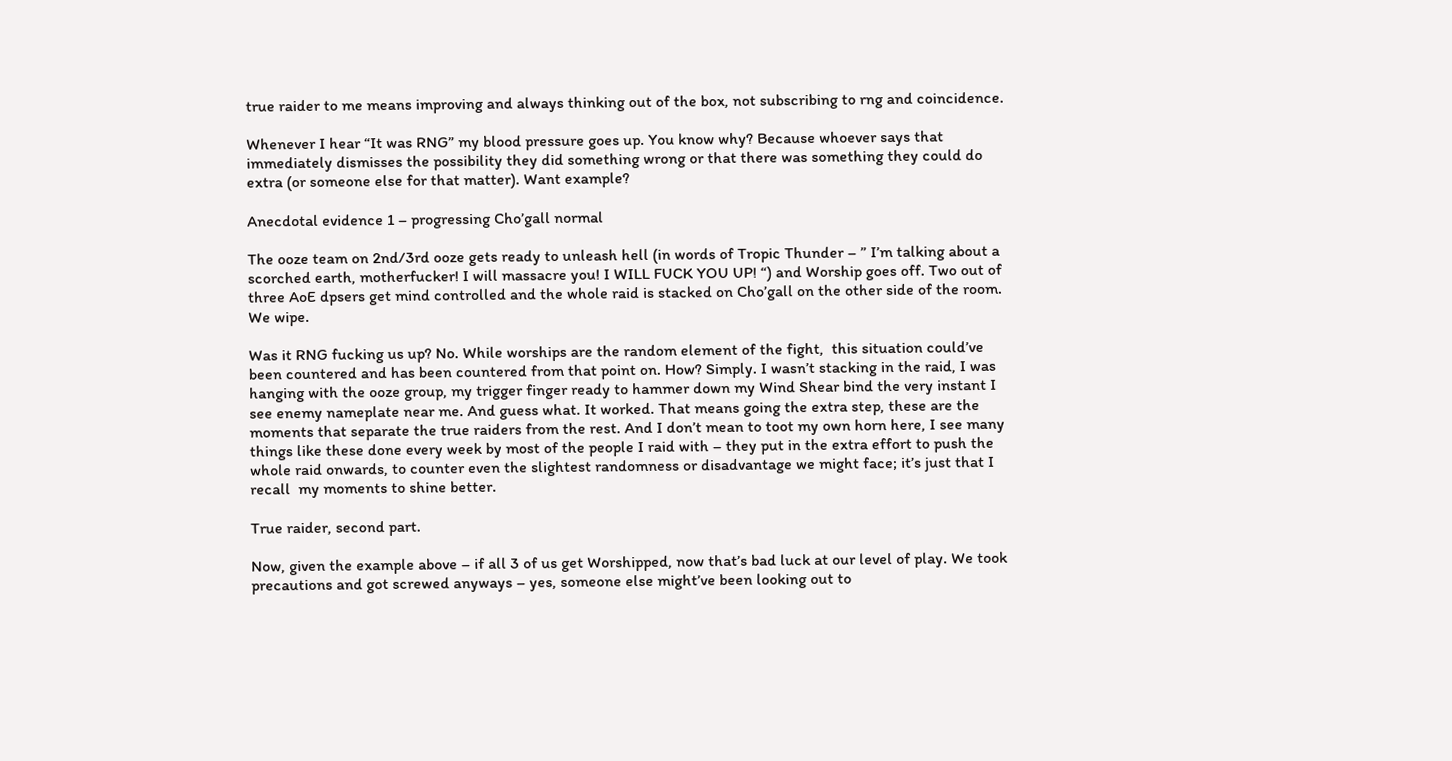true raider to me means improving and always thinking out of the box, not subscribing to rng and coincidence.

Whenever I hear “It was RNG” my blood pressure goes up. You know why? Because whoever says that immediately dismisses the possibility they did something wrong or that there was something they could do extra (or someone else for that matter). Want example?

Anecdotal evidence 1 – progressing Cho’gall normal

The ooze team on 2nd/3rd ooze gets ready to unleash hell (in words of Tropic Thunder – ” I’m talking about a scorched earth, motherfucker! I will massacre you! I WILL FUCK YOU UP! “) and Worship goes off. Two out of three AoE dpsers get mind controlled and the whole raid is stacked on Cho’gall on the other side of the room. We wipe.

Was it RNG fucking us up? No. While worships are the random element of the fight,  this situation could’ve been countered and has been countered from that point on. How? Simply. I wasn’t stacking in the raid, I was hanging with the ooze group, my trigger finger ready to hammer down my Wind Shear bind the very instant I see enemy nameplate near me. And guess what. It worked. That means going the extra step, these are the moments that separate the true raiders from the rest. And I don’t mean to toot my own horn here, I see many things like these done every week by most of the people I raid with – they put in the extra effort to push the whole raid onwards, to counter even the slightest randomness or disadvantage we might face; it’s just that I recall  my moments to shine better.

True raider, second part.

Now, given the example above – if all 3 of us get Worshipped, now that’s bad luck at our level of play. We took precautions and got screwed anyways – yes, someone else might’ve been looking out to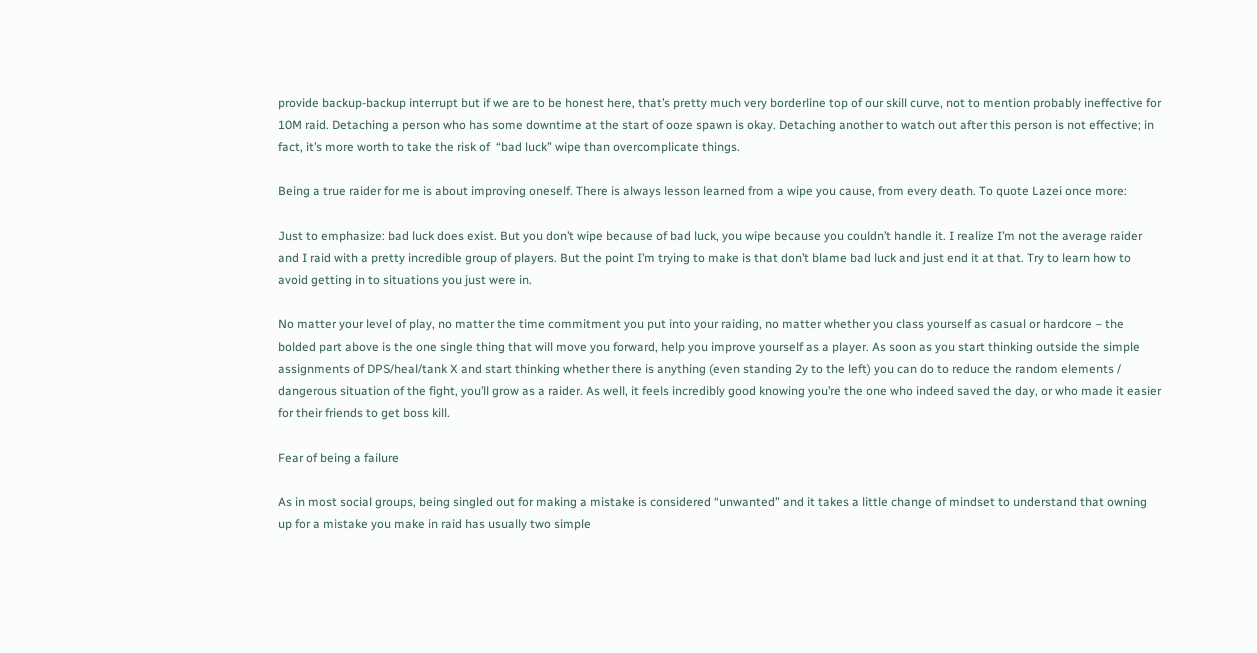provide backup-backup interrupt but if we are to be honest here, that’s pretty much very borderline top of our skill curve, not to mention probably ineffective for 10M raid. Detaching a person who has some downtime at the start of ooze spawn is okay. Detaching another to watch out after this person is not effective; in fact, it’s more worth to take the risk of  “bad luck” wipe than overcomplicate things.

Being a true raider for me is about improving oneself. There is always lesson learned from a wipe you cause, from every death. To quote Lazei once more:

Just to emphasize: bad luck does exist. But you don’t wipe because of bad luck, you wipe because you couldn’t handle it. I realize I’m not the average raider and I raid with a pretty incredible group of players. But the point I’m trying to make is that don’t blame bad luck and just end it at that. Try to learn how to avoid getting in to situations you just were in.

No matter your level of play, no matter the time commitment you put into your raiding, no matter whether you class yourself as casual or hardcore – the bolded part above is the one single thing that will move you forward, help you improve yourself as a player. As soon as you start thinking outside the simple assignments of DPS/heal/tank X and start thinking whether there is anything (even standing 2y to the left) you can do to reduce the random elements / dangerous situation of the fight, you’ll grow as a raider. As well, it feels incredibly good knowing you’re the one who indeed saved the day, or who made it easier for their friends to get boss kill.

Fear of being a failure

As in most social groups, being singled out for making a mistake is considered “unwanted” and it takes a little change of mindset to understand that owning up for a mistake you make in raid has usually two simple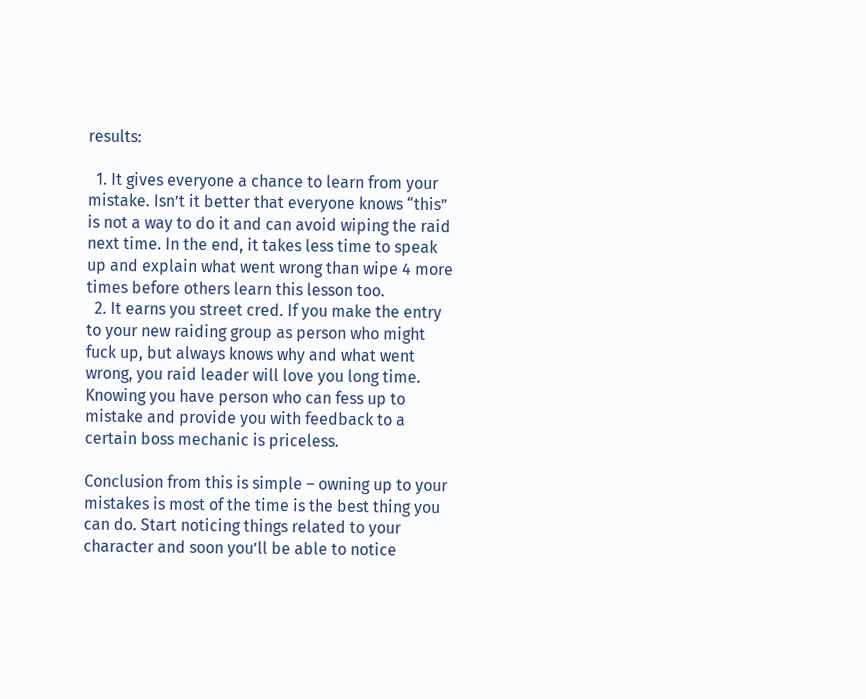results:

  1. It gives everyone a chance to learn from your mistake. Isn’t it better that everyone knows “this” is not a way to do it and can avoid wiping the raid next time. In the end, it takes less time to speak up and explain what went wrong than wipe 4 more times before others learn this lesson too.
  2. It earns you street cred. If you make the entry to your new raiding group as person who might fuck up, but always knows why and what went wrong, you raid leader will love you long time. Knowing you have person who can fess up to mistake and provide you with feedback to a certain boss mechanic is priceless.

Conclusion from this is simple – owning up to your mistakes is most of the time is the best thing you can do. Start noticing things related to your character and soon you’ll be able to notice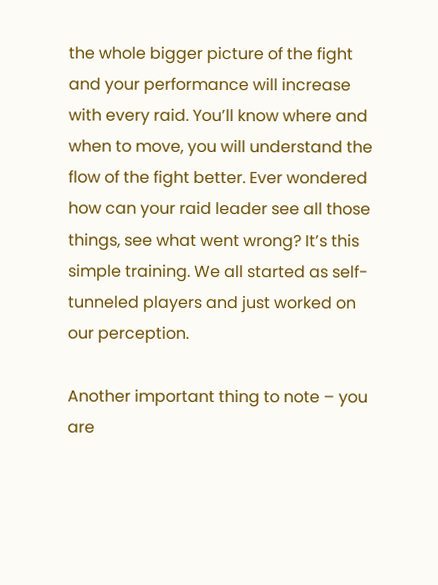the whole bigger picture of the fight and your performance will increase with every raid. You’ll know where and when to move, you will understand the flow of the fight better. Ever wondered how can your raid leader see all those things, see what went wrong? It’s this simple training. We all started as self-tunneled players and just worked on our perception.

Another important thing to note – you are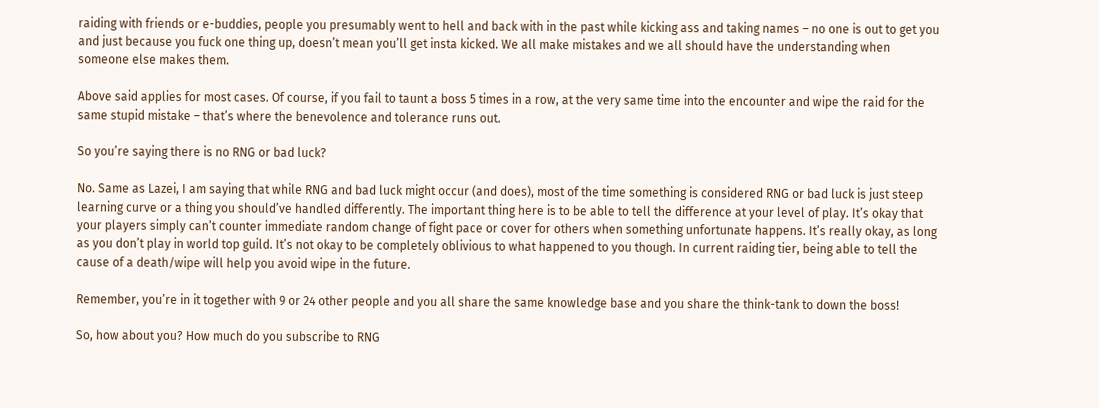raiding with friends or e-buddies, people you presumably went to hell and back with in the past while kicking ass and taking names – no one is out to get you and just because you fuck one thing up, doesn’t mean you’ll get insta kicked. We all make mistakes and we all should have the understanding when someone else makes them.

Above said applies for most cases. Of course, if you fail to taunt a boss 5 times in a row, at the very same time into the encounter and wipe the raid for the same stupid mistake – that’s where the benevolence and tolerance runs out.

So you’re saying there is no RNG or bad luck?

No. Same as Lazei, I am saying that while RNG and bad luck might occur (and does), most of the time something is considered RNG or bad luck is just steep learning curve or a thing you should’ve handled differently. The important thing here is to be able to tell the difference at your level of play. It’s okay that your players simply can’t counter immediate random change of fight pace or cover for others when something unfortunate happens. It’s really okay, as long as you don’t play in world top guild. It’s not okay to be completely oblivious to what happened to you though. In current raiding tier, being able to tell the cause of a death/wipe will help you avoid wipe in the future.

Remember, you’re in it together with 9 or 24 other people and you all share the same knowledge base and you share the think-tank to down the boss!

So, how about you? How much do you subscribe to RNG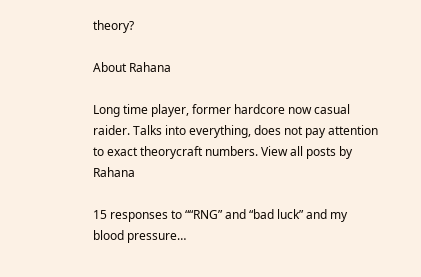theory?

About Rahana

Long time player, former hardcore now casual raider. Talks into everything, does not pay attention to exact theorycraft numbers. View all posts by Rahana

15 responses to ““RNG” and “bad luck” and my blood pressure…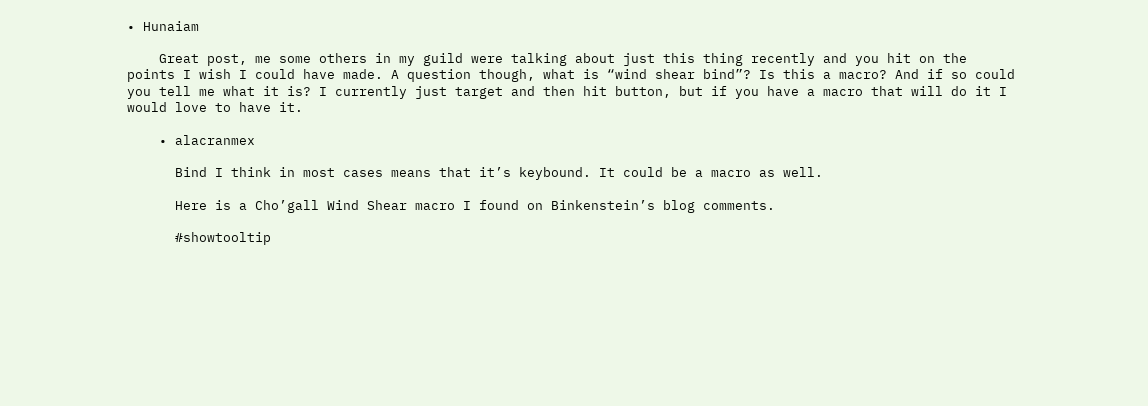• Hunaiam

    Great post, me some others in my guild were talking about just this thing recently and you hit on the points I wish I could have made. A question though, what is “wind shear bind”? Is this a macro? And if so could you tell me what it is? I currently just target and then hit button, but if you have a macro that will do it I would love to have it.

    • alacranmex

      Bind I think in most cases means that it’s keybound. It could be a macro as well.

      Here is a Cho’gall Wind Shear macro I found on Binkenstein’s blog comments.

      #showtooltip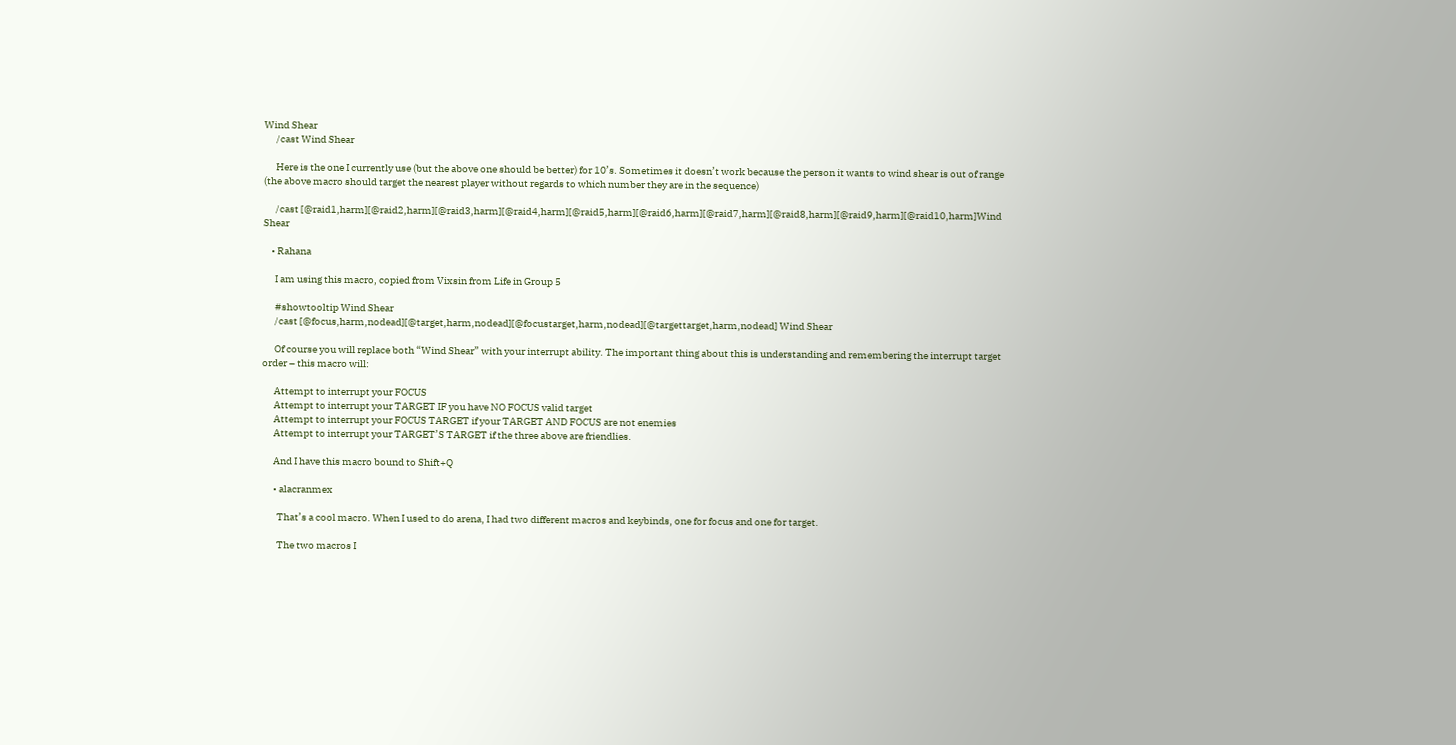Wind Shear
      /cast Wind Shear

      Here is the one I currently use (but the above one should be better) for 10’s. Sometimes it doesn’t work because the person it wants to wind shear is out of range (the above macro should target the nearest player without regards to which number they are in the sequence)

      /cast [@raid1,harm][@raid2,harm][@raid3,harm][@raid4,harm][@raid5,harm][@raid6,harm][@raid7,harm][@raid8,harm][@raid9,harm][@raid10,harm]Wind Shear

    • Rahana

      I am using this macro, copied from Vixsin from Life in Group 5

      #showtooltip Wind Shear
      /cast [@focus,harm,nodead][@target,harm,nodead][@focustarget,harm,nodead][@targettarget,harm,nodead] Wind Shear

      Of course you will replace both “Wind Shear” with your interrupt ability. The important thing about this is understanding and remembering the interrupt target order – this macro will:

      Attempt to interrupt your FOCUS
      Attempt to interrupt your TARGET IF you have NO FOCUS valid target
      Attempt to interrupt your FOCUS TARGET if your TARGET AND FOCUS are not enemies
      Attempt to interrupt your TARGET’S TARGET if the three above are friendlies.

      And I have this macro bound to Shift+Q

      • alacranmex

        That’s a cool macro. When I used to do arena, I had two different macros and keybinds, one for focus and one for target.

        The two macros I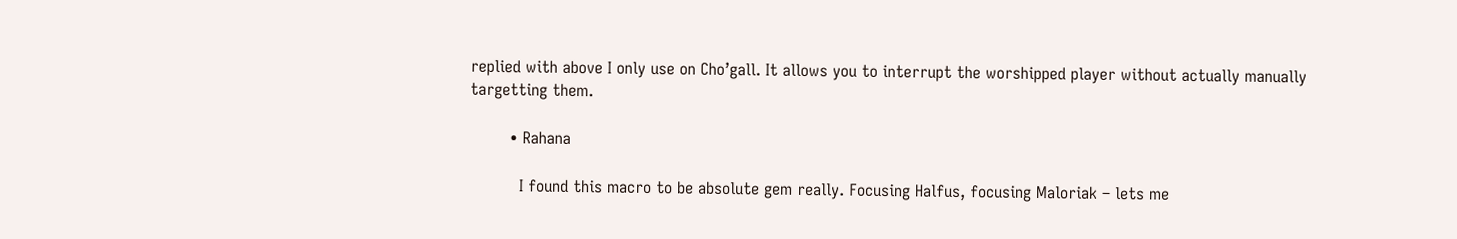replied with above I only use on Cho’gall. It allows you to interrupt the worshipped player without actually manually targetting them.

        • Rahana

          I found this macro to be absolute gem really. Focusing Halfus, focusing Maloriak – lets me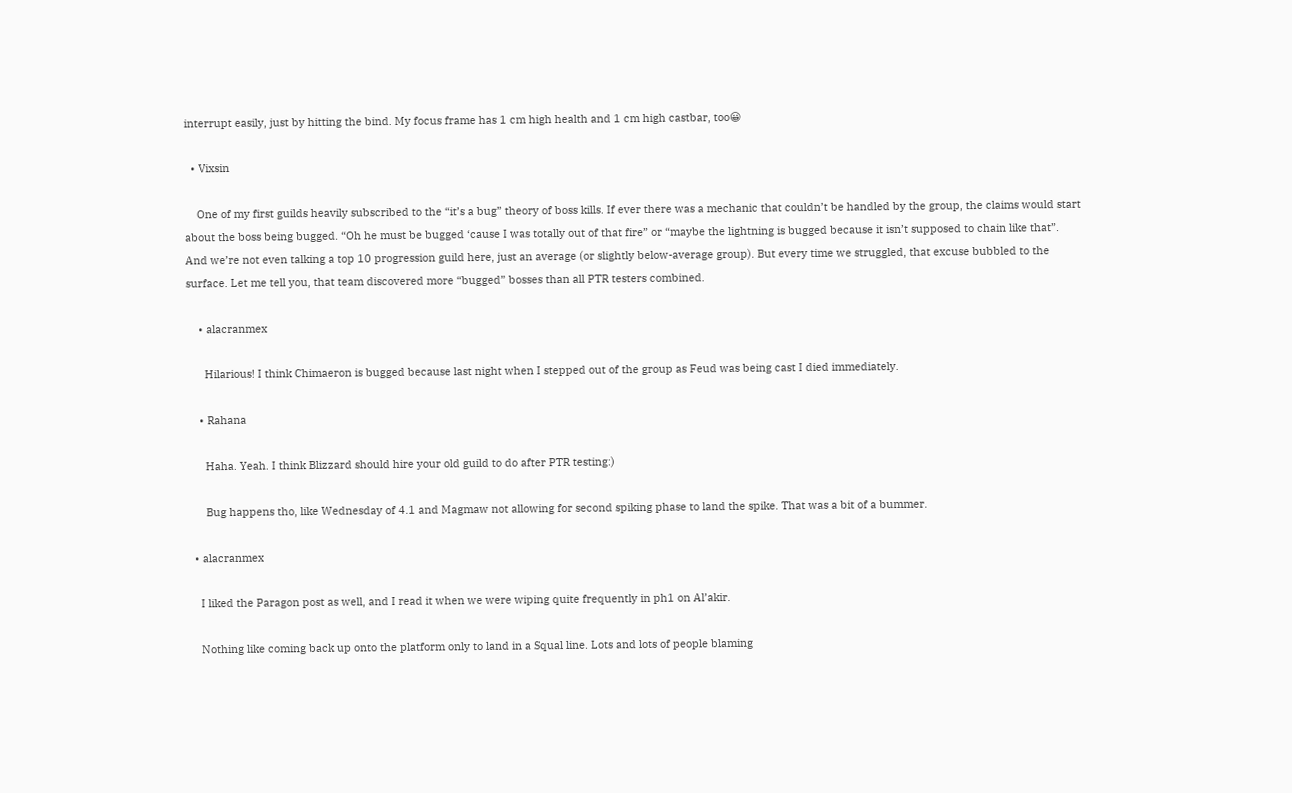interrupt easily, just by hitting the bind. My focus frame has 1 cm high health and 1 cm high castbar, too😀

  • Vixsin

    One of my first guilds heavily subscribed to the “it’s a bug” theory of boss kills. If ever there was a mechanic that couldn’t be handled by the group, the claims would start about the boss being bugged. “Oh he must be bugged ‘cause I was totally out of that fire” or “maybe the lightning is bugged because it isn’t supposed to chain like that”. And we’re not even talking a top 10 progression guild here, just an average (or slightly below-average group). But every time we struggled, that excuse bubbled to the surface. Let me tell you, that team discovered more “bugged” bosses than all PTR testers combined.

    • alacranmex

      Hilarious! I think Chimaeron is bugged because last night when I stepped out of the group as Feud was being cast I died immediately.

    • Rahana

      Haha. Yeah. I think Blizzard should hire your old guild to do after PTR testing:)

      Bug happens tho, like Wednesday of 4.1 and Magmaw not allowing for second spiking phase to land the spike. That was a bit of a bummer.

  • alacranmex

    I liked the Paragon post as well, and I read it when we were wiping quite frequently in ph1 on Al’akir.

    Nothing like coming back up onto the platform only to land in a Squal line. Lots and lots of people blaming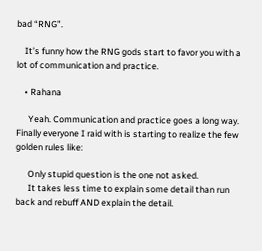bad “RNG”.

    It’s funny how the RNG gods start to favor you with a lot of communication and practice.

    • Rahana

      Yeah. Communication and practice goes a long way. Finally everyone I raid with is starting to realize the few golden rules like:

      Only stupid question is the one not asked.
      It takes less time to explain some detail than run back and rebuff AND explain the detail.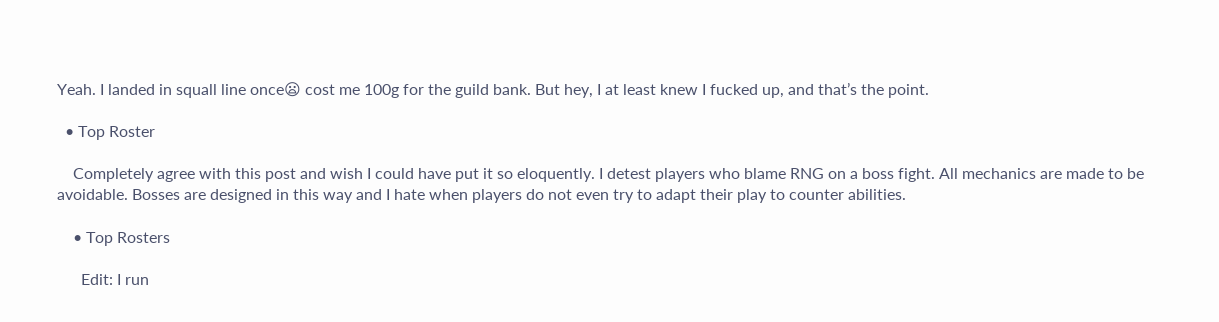Yeah. I landed in squall line once😦 cost me 100g for the guild bank. But hey, I at least knew I fucked up, and that’s the point.

  • Top Roster

    Completely agree with this post and wish I could have put it so eloquently. I detest players who blame RNG on a boss fight. All mechanics are made to be avoidable. Bosses are designed in this way and I hate when players do not even try to adapt their play to counter abilities.

    • Top Rosters

      Edit: I run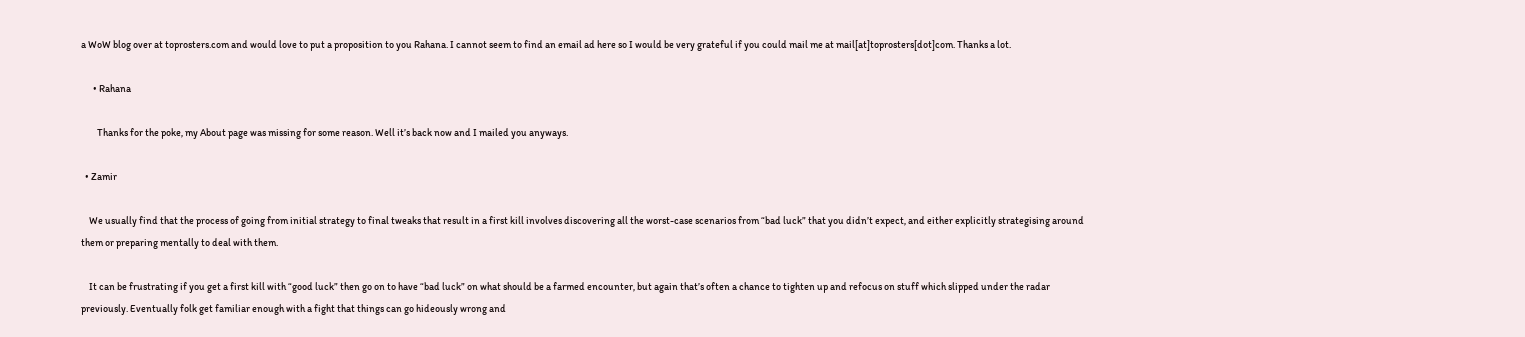a WoW blog over at toprosters.com and would love to put a proposition to you Rahana. I cannot seem to find an email ad here so I would be very grateful if you could mail me at mail[at]toprosters[dot]com. Thanks a lot.

      • Rahana

        Thanks for the poke, my About page was missing for some reason. Well it’s back now and I mailed you anyways.

  • Zamir

    We usually find that the process of going from initial strategy to final tweaks that result in a first kill involves discovering all the worst-case scenarios from “bad luck” that you didn’t expect, and either explicitly strategising around them or preparing mentally to deal with them.

    It can be frustrating if you get a first kill with “good luck” then go on to have “bad luck” on what should be a farmed encounter, but again that’s often a chance to tighten up and refocus on stuff which slipped under the radar previously. Eventually folk get familiar enough with a fight that things can go hideously wrong and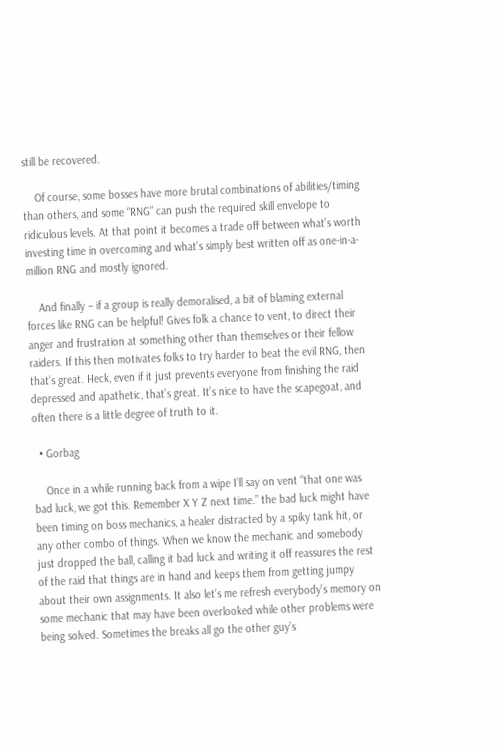still be recovered.

    Of course, some bosses have more brutal combinations of abilities/timing than others, and some “RNG” can push the required skill envelope to ridiculous levels. At that point it becomes a trade off between what’s worth investing time in overcoming and what’s simply best written off as one-in-a-million RNG and mostly ignored.

    And finally – if a group is really demoralised, a bit of blaming external forces like RNG can be helpful! Gives folk a chance to vent, to direct their anger and frustration at something other than themselves or their fellow raiders. If this then motivates folks to try harder to beat the evil RNG, then that’s great. Heck, even if it just prevents everyone from finishing the raid depressed and apathetic, that’s great. It’s nice to have the scapegoat, and often there is a little degree of truth to it.

  • Gorbag

    Once in a while running back from a wipe I’ll say on vent “that one was bad luck, we got this. Remember X Y Z next time.” the bad luck might have been timing on boss mechanics, a healer distracted by a spiky tank hit, or any other combo of things. When we know the mechanic and somebody just dropped the ball, calling it bad luck and writing it off reassures the rest of the raid that things are in hand and keeps them from getting jumpy about their own assignments. It also let’s me refresh everybody’s memory on some mechanic that may have been overlooked while other problems were being solved. Sometimes the breaks all go the other guy’s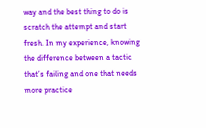way and the best thing to do is scratch the attempt and start fresh. In my experience, knowing the difference between a tactic that’s failing and one that needs more practice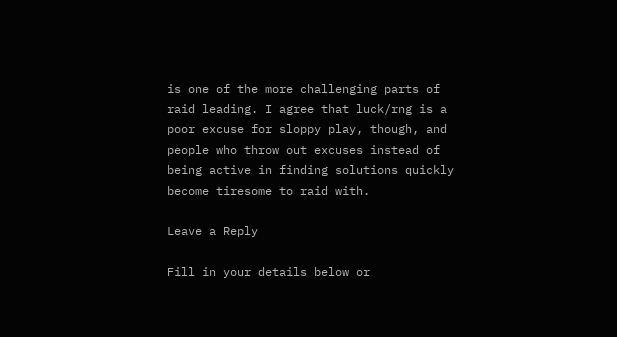is one of the more challenging parts of raid leading. I agree that luck/rng is a poor excuse for sloppy play, though, and people who throw out excuses instead of being active in finding solutions quickly become tiresome to raid with.

Leave a Reply

Fill in your details below or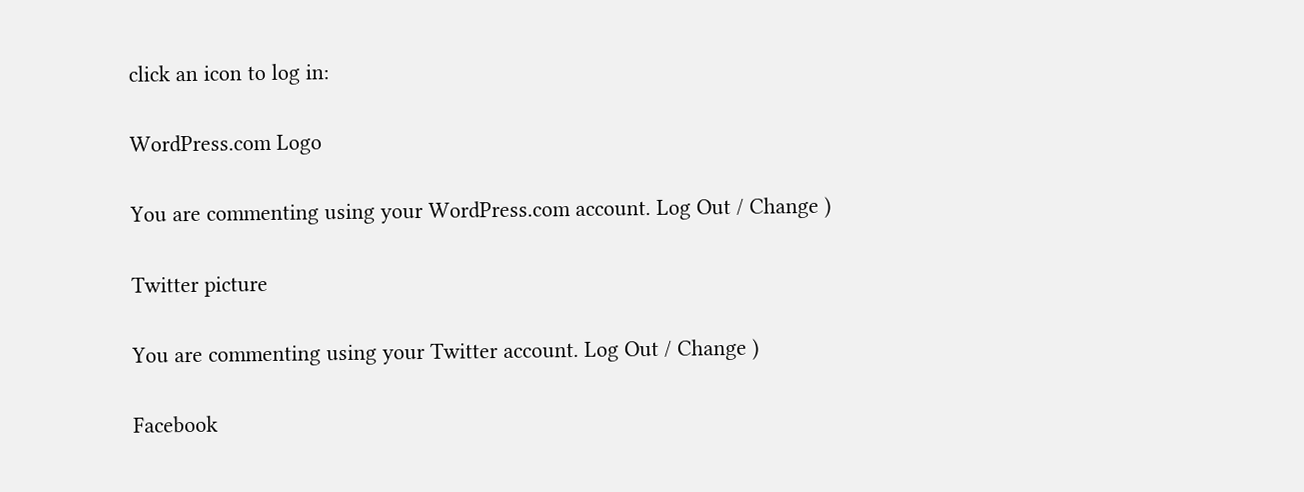click an icon to log in:

WordPress.com Logo

You are commenting using your WordPress.com account. Log Out / Change )

Twitter picture

You are commenting using your Twitter account. Log Out / Change )

Facebook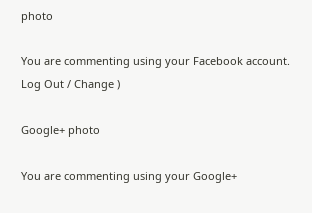photo

You are commenting using your Facebook account. Log Out / Change )

Google+ photo

You are commenting using your Google+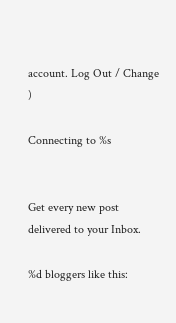account. Log Out / Change )

Connecting to %s


Get every new post delivered to your Inbox.

%d bloggers like this: